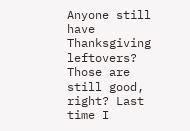Anyone still have Thanksgiving leftovers? Those are still good, right? Last time I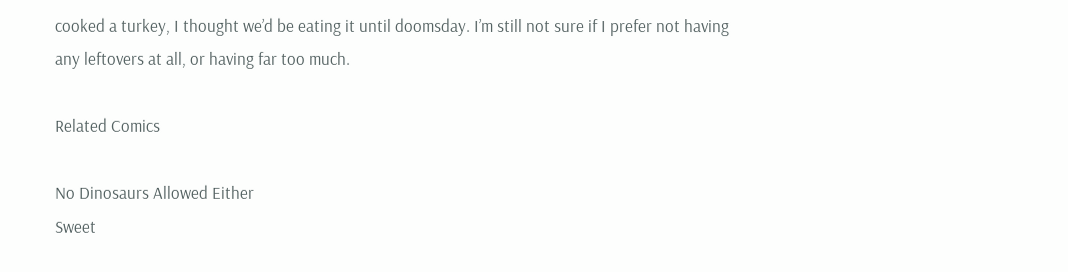cooked a turkey, I thought we’d be eating it until doomsday. I’m still not sure if I prefer not having any leftovers at all, or having far too much.

Related Comics

No Dinosaurs Allowed Either
Sweet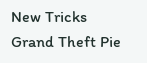New Tricks
Grand Theft Pie